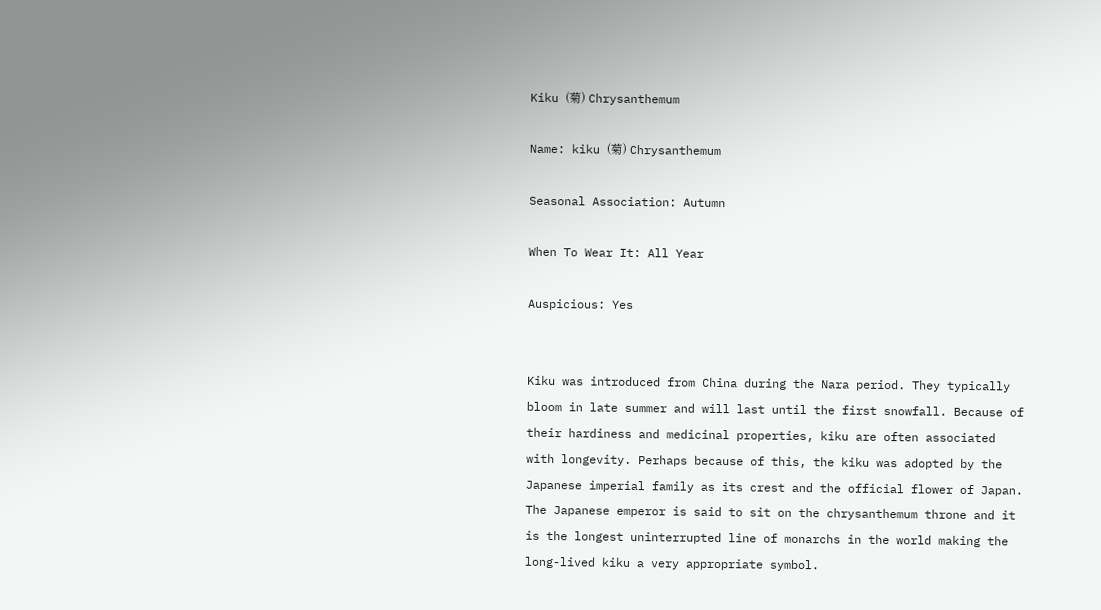Kiku (菊) Chrysanthemum

Name: kiku (菊) Chrysanthemum

Seasonal Association: Autumn

When To Wear It: All Year

Auspicious: Yes


Kiku was introduced from China during the Nara period. They typically bloom in late summer and will last until the first snowfall. Because of their hardiness and medicinal properties, kiku are often associated with longevity. Perhaps because of this, the kiku was adopted by the Japanese imperial family as its crest and the official flower of Japan. The Japanese emperor is said to sit on the chrysanthemum throne and it is the longest uninterrupted line of monarchs in the world making the long-lived kiku a very appropriate symbol.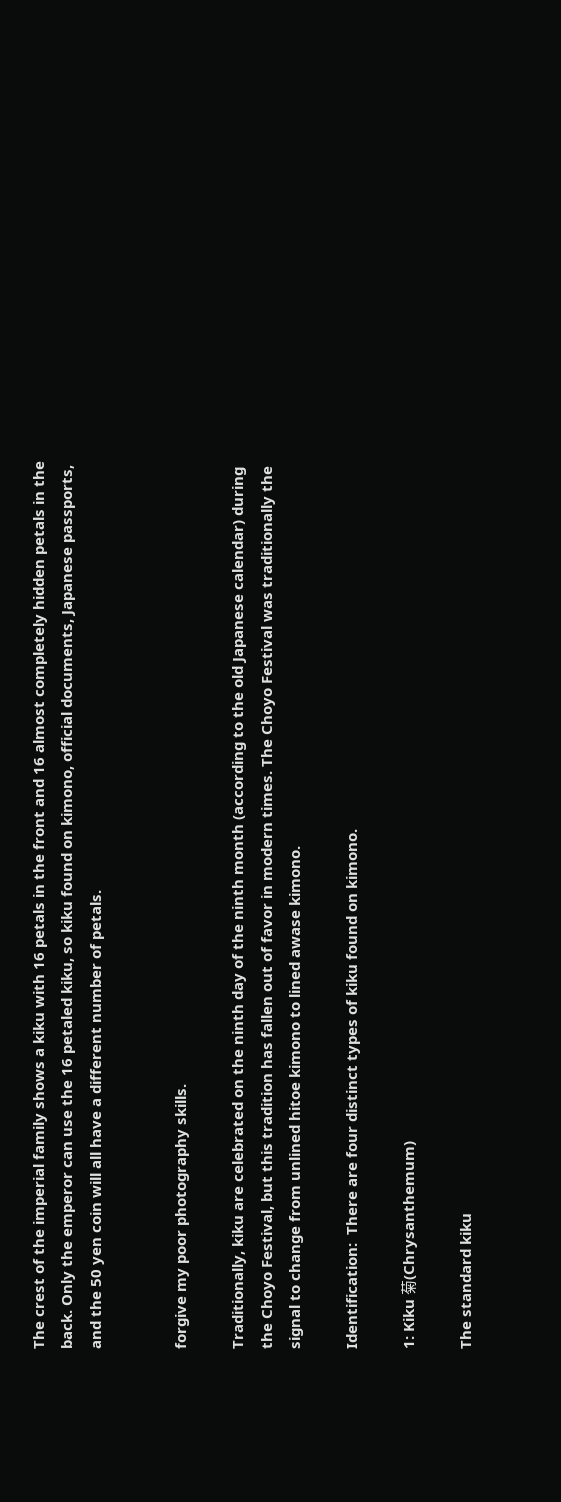The crest of the imperial family shows a kiku with 16 petals in the front and 16 almost completely hidden petals in the back. Only the emperor can use the 16 petaled kiku, so kiku found on kimono, official documents, Japanese passports, and the 50 yen coin will all have a different number of petals.


forgive my poor photography skills.

Traditionally, kiku are celebrated on the ninth day of the ninth month (according to the old Japanese calendar) during the Choyo Festival, but this tradition has fallen out of favor in modern times. The Choyo Festival was traditionally the signal to change from unlined hitoe kimono to lined awase kimono.

Identification:  There are four distinct types of kiku found on kimono.

1: Kiku 菊(Chrysanthemum)

The standard kiku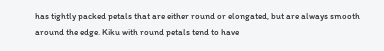has tightly packed petals that are either round or elongated, but are always smooth around the edge. Kiku with round petals tend to have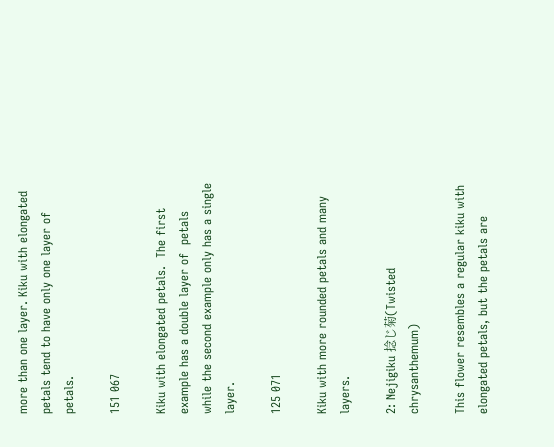more than one layer. Kiku with elongated petals tend to have only one layer of petals.

151 067

Kiku with elongated petals.  The first example has a double layer of  petals while the second example only has a single layer.

125 071

Kiku with more rounded petals and many layers.

2: Nejigiku 捻じ菊(Twisted chrysanthemum)

This flower resembles a regular kiku with elongated petals, but the petals are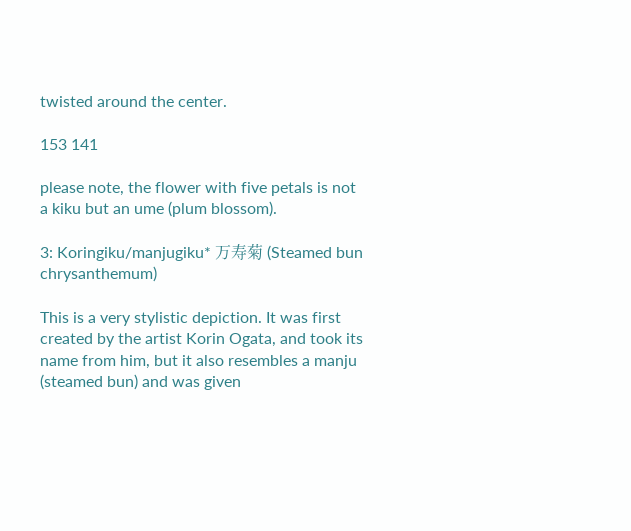twisted around the center.

153 141

please note, the flower with five petals is not a kiku but an ume (plum blossom).

3: Koringiku/manjugiku* 万寿菊 (Steamed bun chrysanthemum)

This is a very stylistic depiction. It was first created by the artist Korin Ogata, and took its name from him, but it also resembles a manju (steamed bun) and was given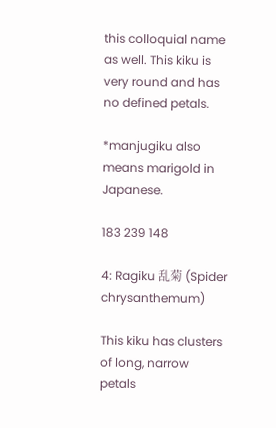this colloquial name as well. This kiku is very round and has no defined petals.

*manjugiku also means marigold in Japanese.

183 239 148

4: Ragiku 乱菊 (Spider chrysanthemum)

This kiku has clusters of long, narrow petals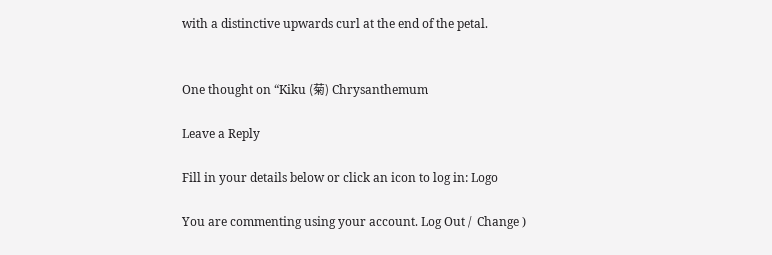with a distinctive upwards curl at the end of the petal.


One thought on “Kiku (菊) Chrysanthemum

Leave a Reply

Fill in your details below or click an icon to log in: Logo

You are commenting using your account. Log Out /  Change )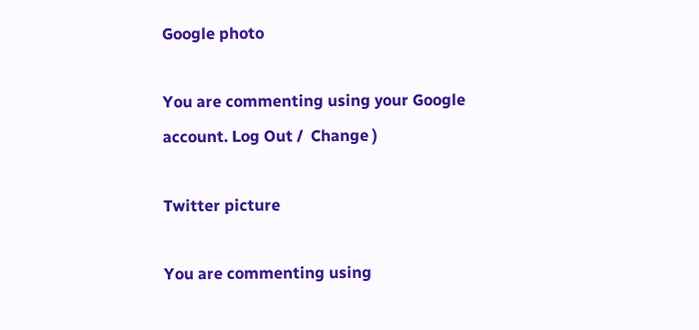Google photo

You are commenting using your Google account. Log Out /  Change )

Twitter picture

You are commenting using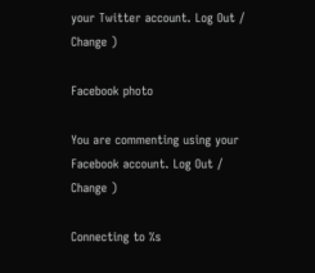your Twitter account. Log Out /  Change )

Facebook photo

You are commenting using your Facebook account. Log Out /  Change )

Connecting to %s